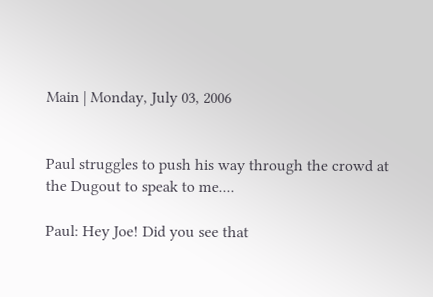Main | Monday, July 03, 2006


Paul struggles to push his way through the crowd at the Dugout to speak to me....

Paul: Hey Joe! Did you see that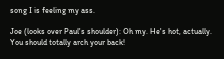song I is feeling my ass.

Joe (looks over Paul's shoulder): Oh my. He's hot, actually. You should totally arch your back!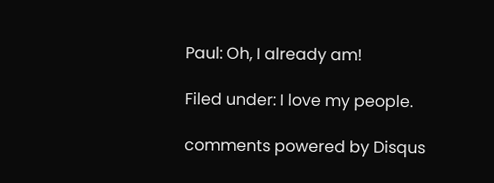Paul: Oh, I already am!

Filed under: I love my people.

comments powered by Disqus